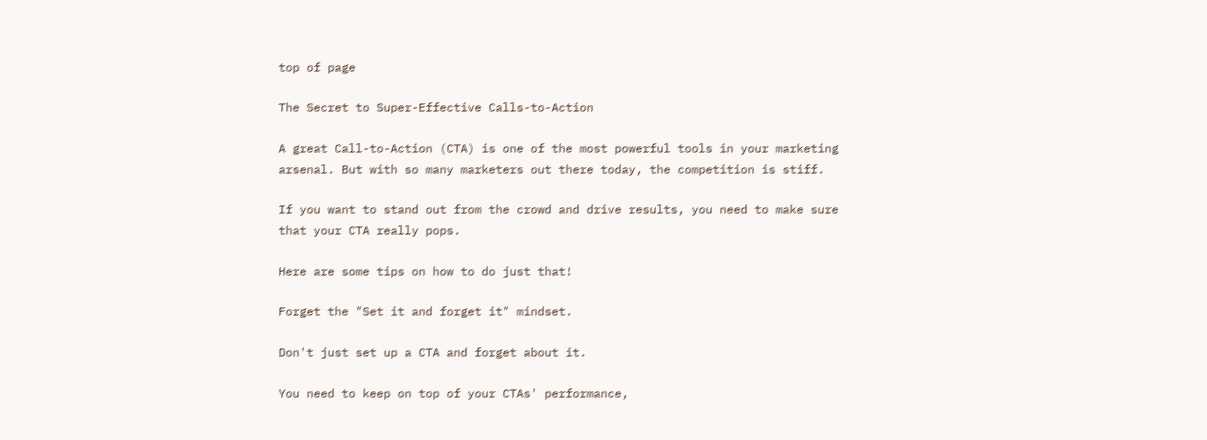top of page

The Secret to Super-Effective Calls-to-Action

A great Call-to-Action (CTA) is one of the most powerful tools in your marketing arsenal. But with so many marketers out there today, the competition is stiff.

If you want to stand out from the crowd and drive results, you need to make sure that your CTA really pops.

Here are some tips on how to do just that!

Forget the "Set it and forget it" mindset.

Don't just set up a CTA and forget about it.

You need to keep on top of your CTAs' performance,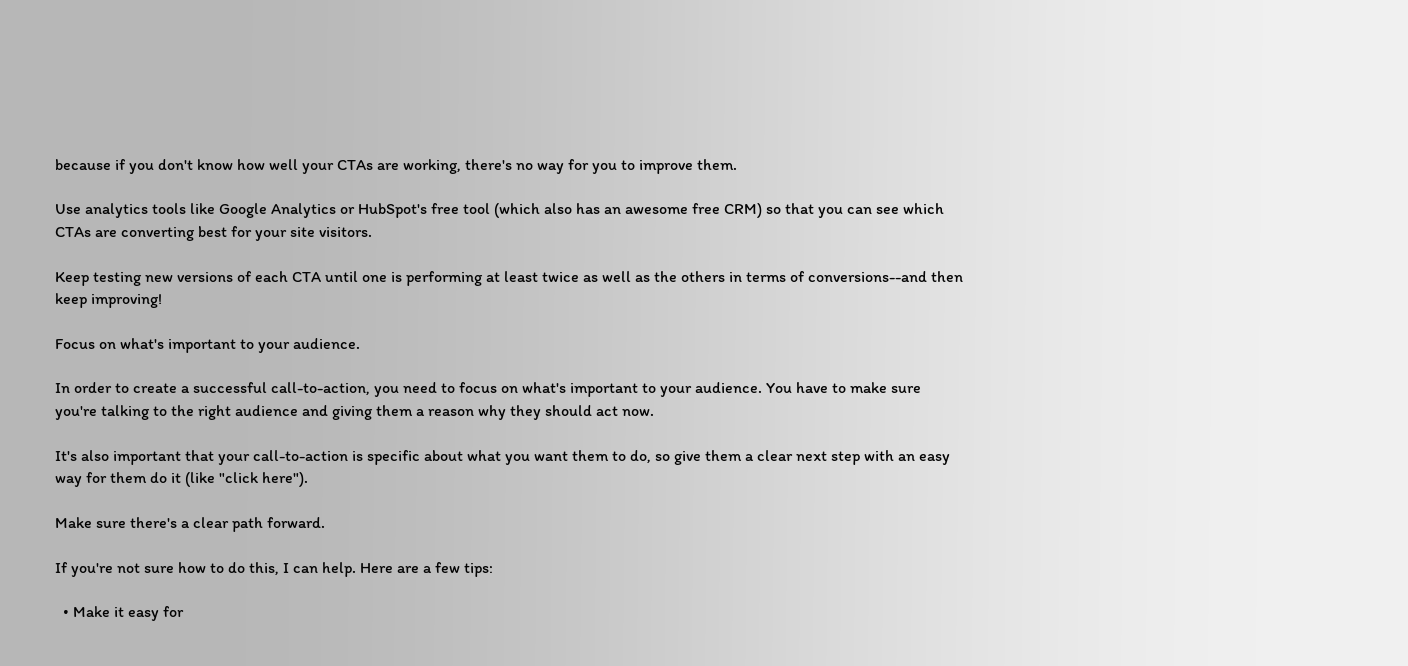because if you don't know how well your CTAs are working, there's no way for you to improve them.

Use analytics tools like Google Analytics or HubSpot's free tool (which also has an awesome free CRM) so that you can see which CTAs are converting best for your site visitors.

Keep testing new versions of each CTA until one is performing at least twice as well as the others in terms of conversions--and then keep improving!

Focus on what's important to your audience.

In order to create a successful call-to-action, you need to focus on what's important to your audience. You have to make sure you're talking to the right audience and giving them a reason why they should act now.

It's also important that your call-to-action is specific about what you want them to do, so give them a clear next step with an easy way for them do it (like "click here").

Make sure there's a clear path forward.

If you're not sure how to do this, I can help. Here are a few tips:

  • Make it easy for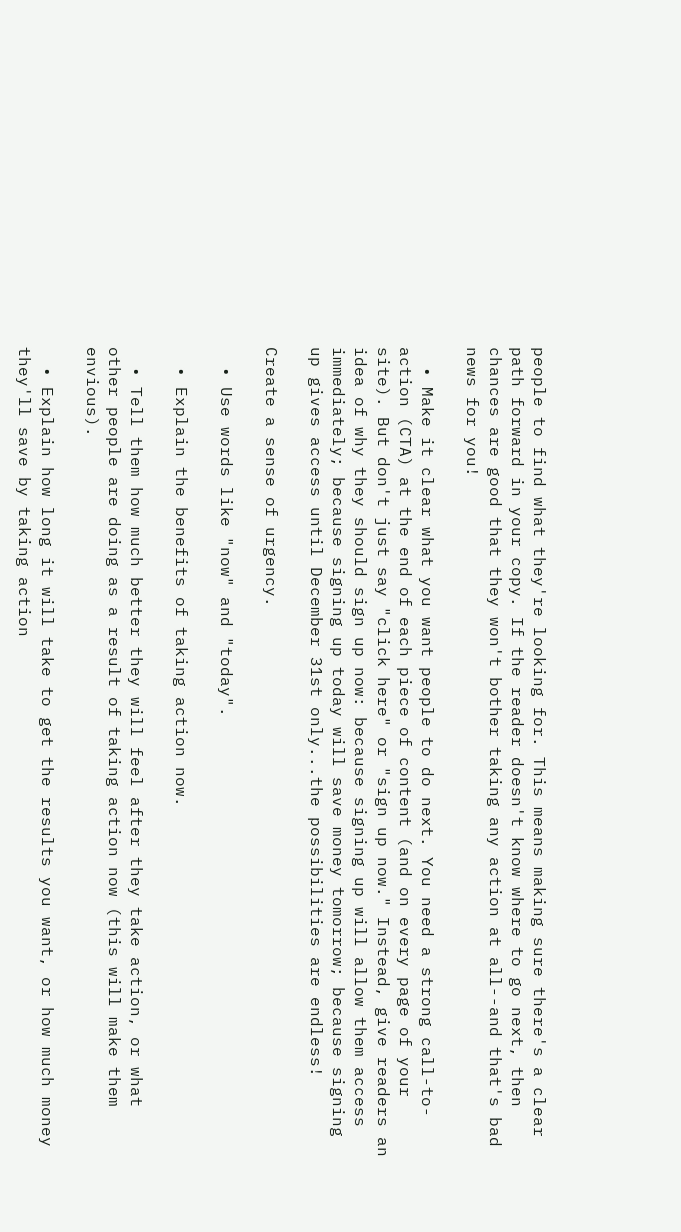people to find what they're looking for. This means making sure there's a clear path forward in your copy. If the reader doesn't know where to go next, then chances are good that they won't bother taking any action at all--and that's bad news for you!

  • Make it clear what you want people to do next. You need a strong call-to-action (CTA) at the end of each piece of content (and on every page of your site). But don't just say "click here" or "sign up now." Instead, give readers an idea of why they should sign up now: because signing up will allow them access immediately; because signing up today will save money tomorrow; because signing up gives access until December 31st only...the possibilities are endless!

Create a sense of urgency.

  • Use words like "now" and "today".

  • Explain the benefits of taking action now.

  • Tell them how much better they will feel after they take action, or what other people are doing as a result of taking action now (this will make them envious).

  • Explain how long it will take to get the results you want, or how much money they'll save by taking action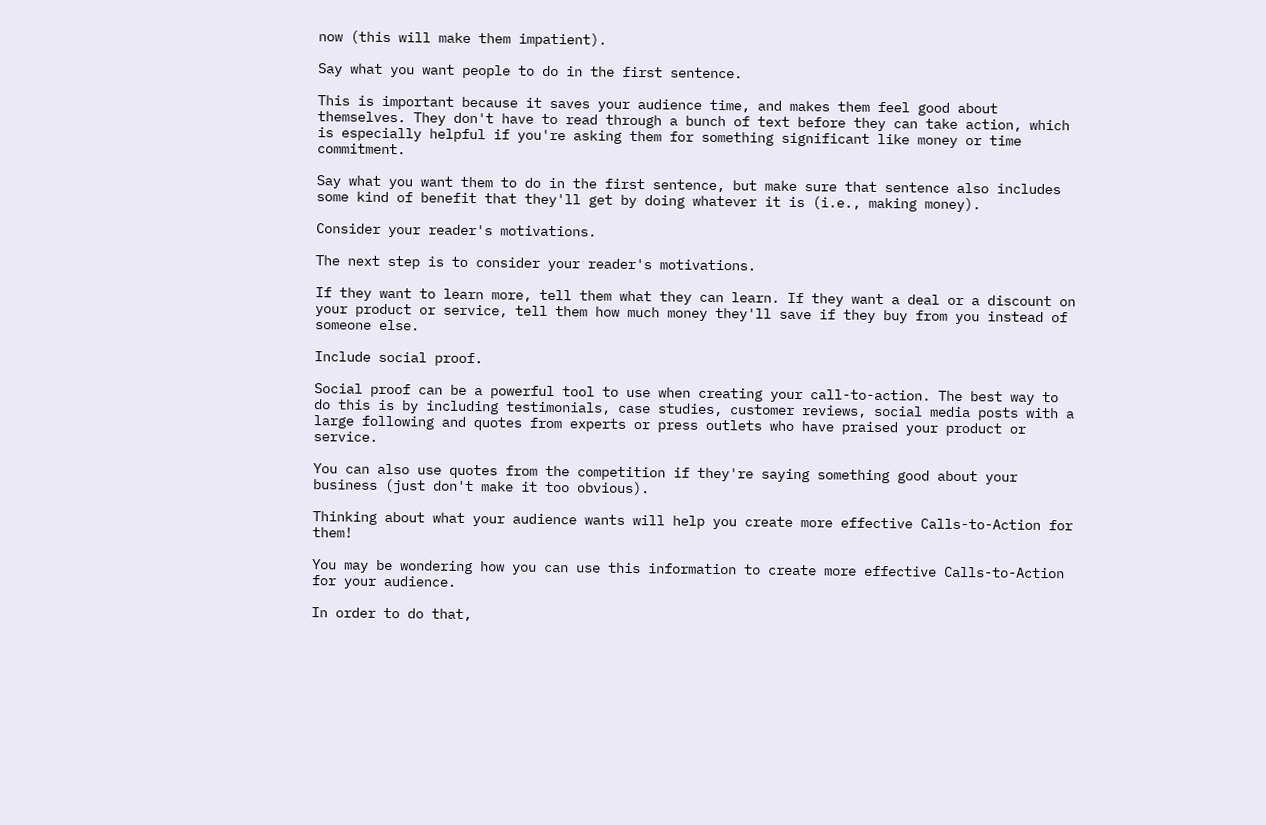now (this will make them impatient).

Say what you want people to do in the first sentence.

This is important because it saves your audience time, and makes them feel good about themselves. They don't have to read through a bunch of text before they can take action, which is especially helpful if you're asking them for something significant like money or time commitment.

Say what you want them to do in the first sentence, but make sure that sentence also includes some kind of benefit that they'll get by doing whatever it is (i.e., making money).

Consider your reader's motivations.

The next step is to consider your reader's motivations.

If they want to learn more, tell them what they can learn. If they want a deal or a discount on your product or service, tell them how much money they'll save if they buy from you instead of someone else.

Include social proof.

Social proof can be a powerful tool to use when creating your call-to-action. The best way to do this is by including testimonials, case studies, customer reviews, social media posts with a large following and quotes from experts or press outlets who have praised your product or service.

You can also use quotes from the competition if they're saying something good about your business (just don't make it too obvious).

Thinking about what your audience wants will help you create more effective Calls-to-Action for them!

You may be wondering how you can use this information to create more effective Calls-to-Action for your audience.

In order to do that,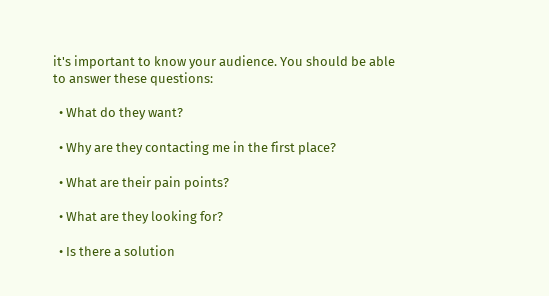it's important to know your audience. You should be able to answer these questions:

  • What do they want?

  • Why are they contacting me in the first place?

  • What are their pain points?

  • What are they looking for?

  • Is there a solution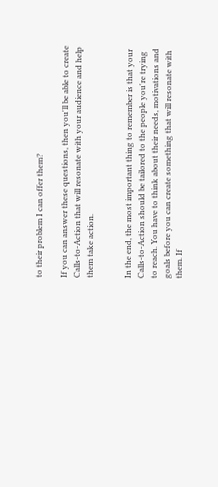to their problem I can offer them?

If you can answer these questions, then you'll be able to create Calls-to-Action that will resonate with your audience and help them take action.


In the end, the most important thing to remember is that your Calls-to-Action should be tailored to the people you're trying to reach. You have to think about their needs, motivations and goals before you can create something that will resonate with them. If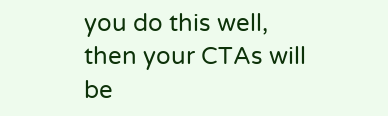you do this well, then your CTAs will be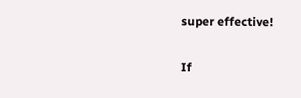super effective!

If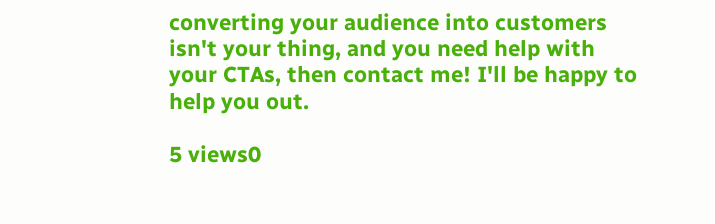converting your audience into customers isn't your thing, and you need help with your CTAs, then contact me! I'll be happy to help you out.

5 views0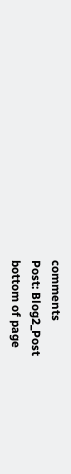comments
Post: Blog2_Post
bottom of page